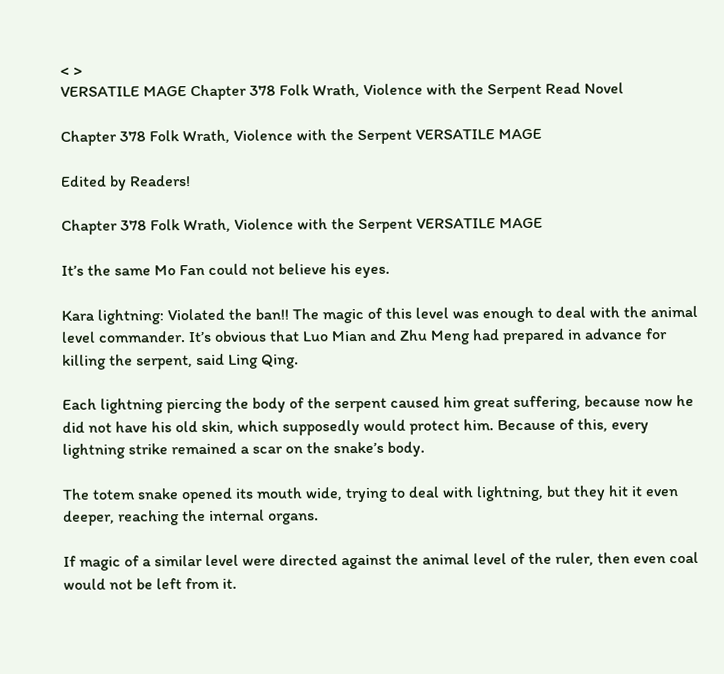< >
VERSATILE MAGE Chapter 378 Folk Wrath, Violence with the Serpent Read Novel

Chapter 378 Folk Wrath, Violence with the Serpent VERSATILE MAGE

Edited by Readers!

Chapter 378 Folk Wrath, Violence with the Serpent VERSATILE MAGE

It’s the same Mo Fan could not believe his eyes.

Kara lightning: Violated the ban!! The magic of this level was enough to deal with the animal level commander. It’s obvious that Luo Mian and Zhu Meng had prepared in advance for killing the serpent, said Ling Qing.

Each lightning piercing the body of the serpent caused him great suffering, because now he did not have his old skin, which supposedly would protect him. Because of this, every lightning strike remained a scar on the snake’s body.

The totem snake opened its mouth wide, trying to deal with lightning, but they hit it even deeper, reaching the internal organs.

If magic of a similar level were directed against the animal level of the ruler, then even coal would not be left from it.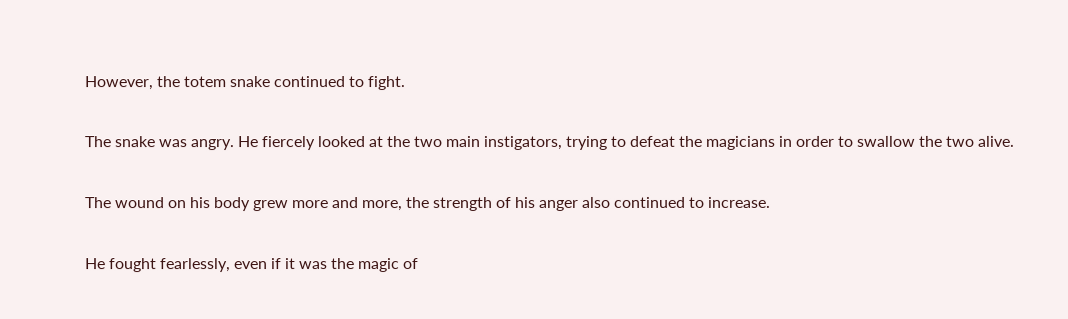However, the totem snake continued to fight.

The snake was angry. He fiercely looked at the two main instigators, trying to defeat the magicians in order to swallow the two alive.

The wound on his body grew more and more, the strength of his anger also continued to increase.

He fought fearlessly, even if it was the magic of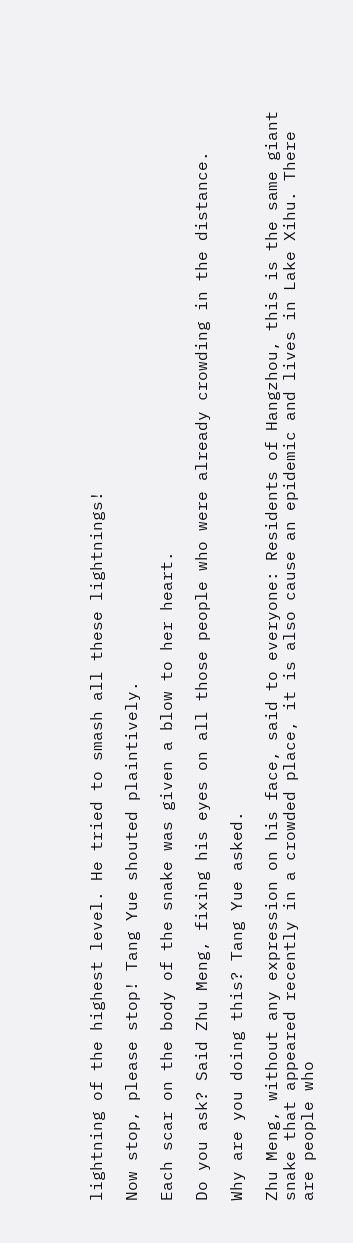lightning of the highest level. He tried to smash all these lightnings!

Now stop, please stop! Tang Yue shouted plaintively.

Each scar on the body of the snake was given a blow to her heart.

Do you ask? Said Zhu Meng, fixing his eyes on all those people who were already crowding in the distance.

Why are you doing this? Tang Yue asked.

Zhu Meng, without any expression on his face, said to everyone: Residents of Hangzhou, this is the same giant snake that appeared recently in a crowded place, it is also cause an epidemic and lives in Lake Xihu. There are people who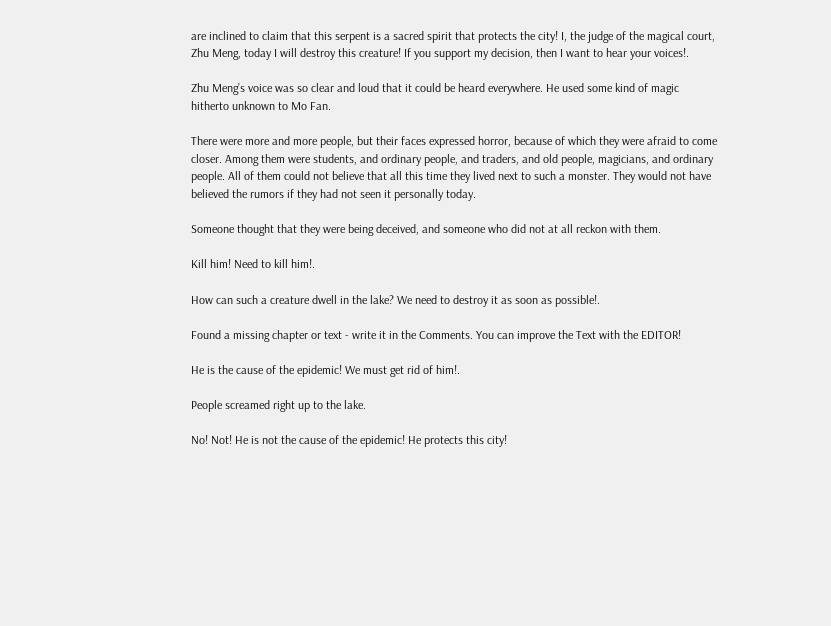are inclined to claim that this serpent is a sacred spirit that protects the city! I, the judge of the magical court, Zhu Meng, today I will destroy this creature! If you support my decision, then I want to hear your voices!.

Zhu Meng’s voice was so clear and loud that it could be heard everywhere. He used some kind of magic hitherto unknown to Mo Fan.

There were more and more people, but their faces expressed horror, because of which they were afraid to come closer. Among them were students, and ordinary people, and traders, and old people, magicians, and ordinary people. All of them could not believe that all this time they lived next to such a monster. They would not have believed the rumors if they had not seen it personally today.

Someone thought that they were being deceived, and someone who did not at all reckon with them.

Kill him! Need to kill him!.

How can such a creature dwell in the lake? We need to destroy it as soon as possible!.

Found a missing chapter or text - write it in the Comments. You can improve the Text with the EDITOR!

He is the cause of the epidemic! We must get rid of him!.

People screamed right up to the lake.

No! Not! He is not the cause of the epidemic! He protects this city!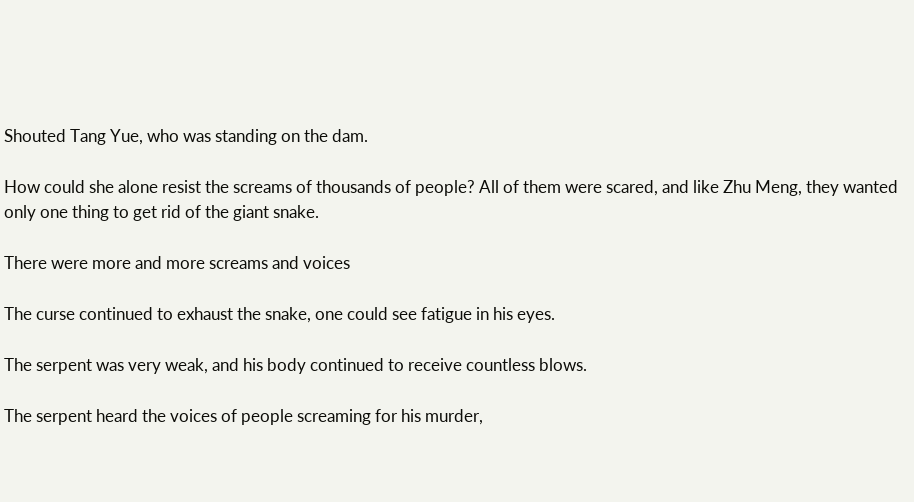Shouted Tang Yue, who was standing on the dam.

How could she alone resist the screams of thousands of people? All of them were scared, and like Zhu Meng, they wanted only one thing to get rid of the giant snake.

There were more and more screams and voices

The curse continued to exhaust the snake, one could see fatigue in his eyes.

The serpent was very weak, and his body continued to receive countless blows.

The serpent heard the voices of people screaming for his murder,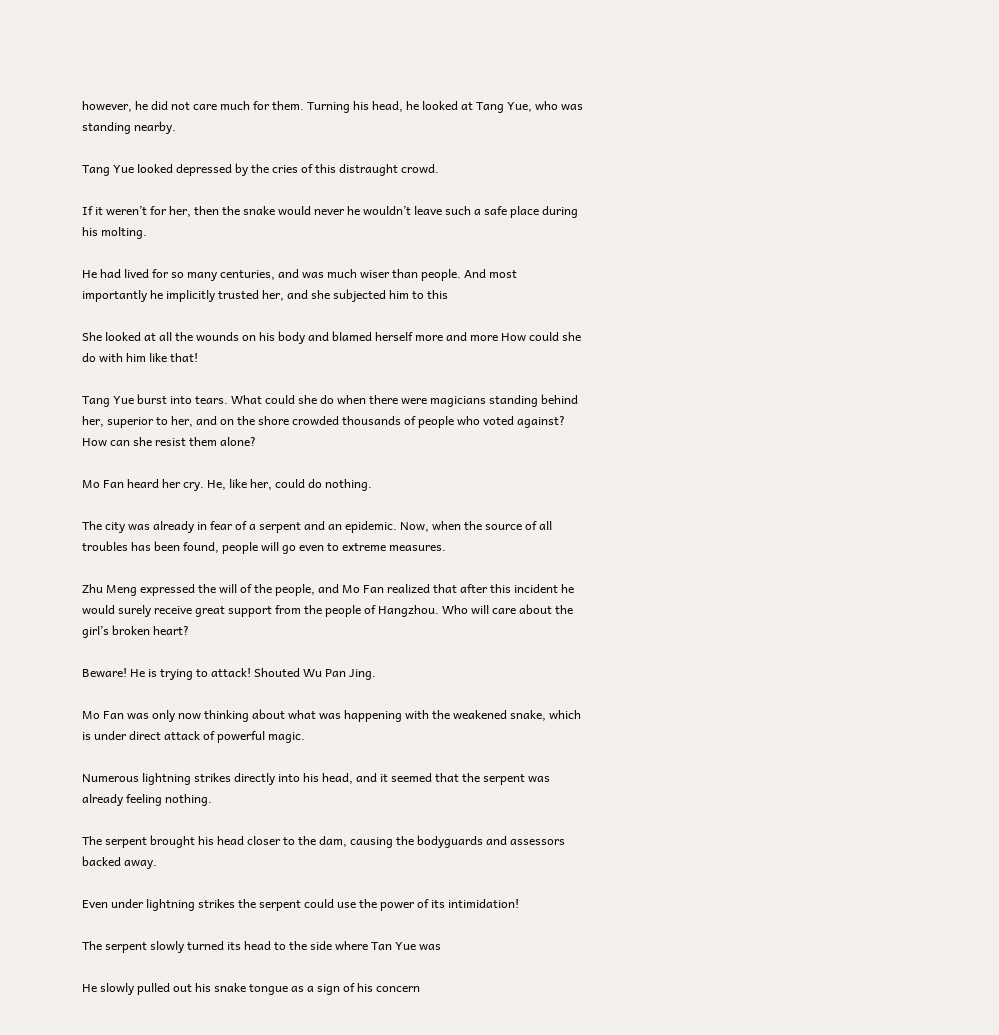however, he did not care much for them. Turning his head, he looked at Tang Yue, who was standing nearby.

Tang Yue looked depressed by the cries of this distraught crowd.

If it weren’t for her, then the snake would never he wouldn’t leave such a safe place during his molting.

He had lived for so many centuries, and was much wiser than people. And most importantly he implicitly trusted her, and she subjected him to this

She looked at all the wounds on his body and blamed herself more and more How could she do with him like that!

Tang Yue burst into tears. What could she do when there were magicians standing behind her, superior to her, and on the shore crowded thousands of people who voted against? How can she resist them alone?

Mo Fan heard her cry. He, like her, could do nothing.

The city was already in fear of a serpent and an epidemic. Now, when the source of all troubles has been found, people will go even to extreme measures.

Zhu Meng expressed the will of the people, and Mo Fan realized that after this incident he would surely receive great support from the people of Hangzhou. Who will care about the girl’s broken heart?

Beware! He is trying to attack! Shouted Wu Pan Jing.

Mo Fan was only now thinking about what was happening with the weakened snake, which is under direct attack of powerful magic.

Numerous lightning strikes directly into his head, and it seemed that the serpent was already feeling nothing.

The serpent brought his head closer to the dam, causing the bodyguards and assessors backed away.

Even under lightning strikes the serpent could use the power of its intimidation!

The serpent slowly turned its head to the side where Tan Yue was

He slowly pulled out his snake tongue as a sign of his concern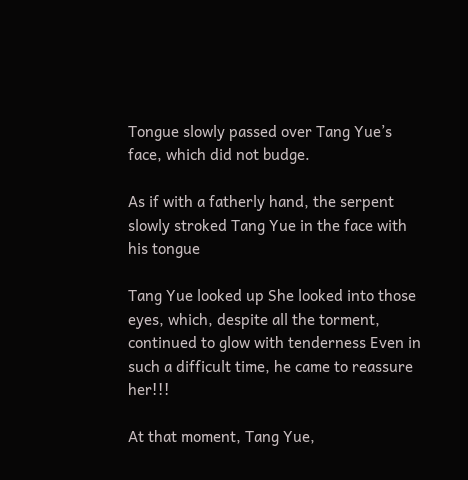Tongue slowly passed over Tang Yue’s face, which did not budge.

As if with a fatherly hand, the serpent slowly stroked Tang Yue in the face with his tongue

Tang Yue looked up She looked into those eyes, which, despite all the torment, continued to glow with tenderness Even in such a difficult time, he came to reassure her!!!

At that moment, Tang Yue,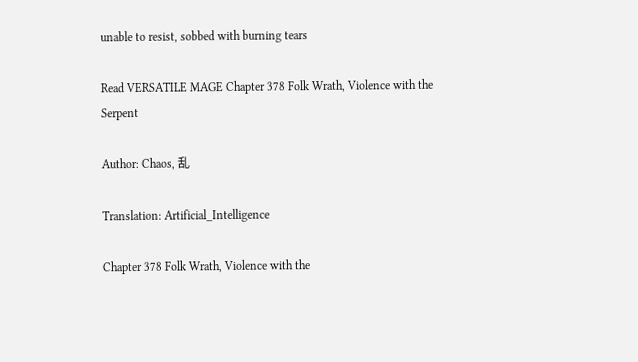unable to resist, sobbed with burning tears

Read VERSATILE MAGE Chapter 378 Folk Wrath, Violence with the Serpent

Author: Chaos, 乱

Translation: Artificial_Intelligence

Chapter 378 Folk Wrath, Violence with the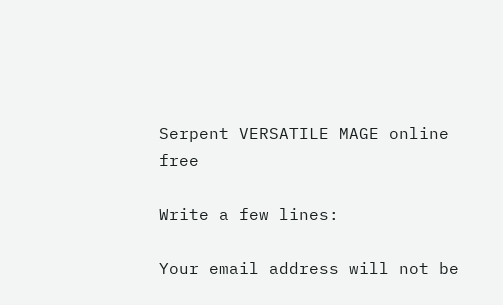Serpent VERSATILE MAGE online free

Write a few lines:

Your email address will not be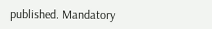published. Mandatory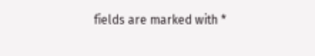fields are marked with *